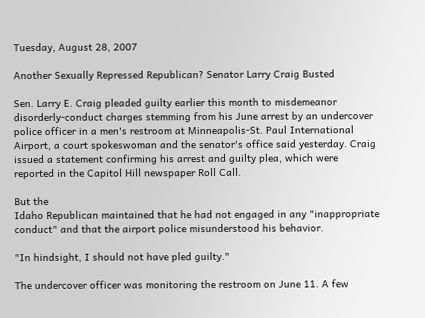Tuesday, August 28, 2007

Another Sexually Repressed Republican? Senator Larry Craig Busted

Sen. Larry E. Craig pleaded guilty earlier this month to misdemeanor disorderly-conduct charges stemming from his June arrest by an undercover police officer in a men's restroom at Minneapolis-St. Paul International Airport, a court spokeswoman and the senator's office said yesterday. Craig issued a statement confirming his arrest and guilty plea, which were reported in the Capitol Hill newspaper Roll Call.

But the
Idaho Republican maintained that he had not engaged in any "inappropriate conduct" and that the airport police misunderstood his behavior.

"In hindsight, I should not have pled guilty."

The undercover officer was monitoring the restroom on June 11. A few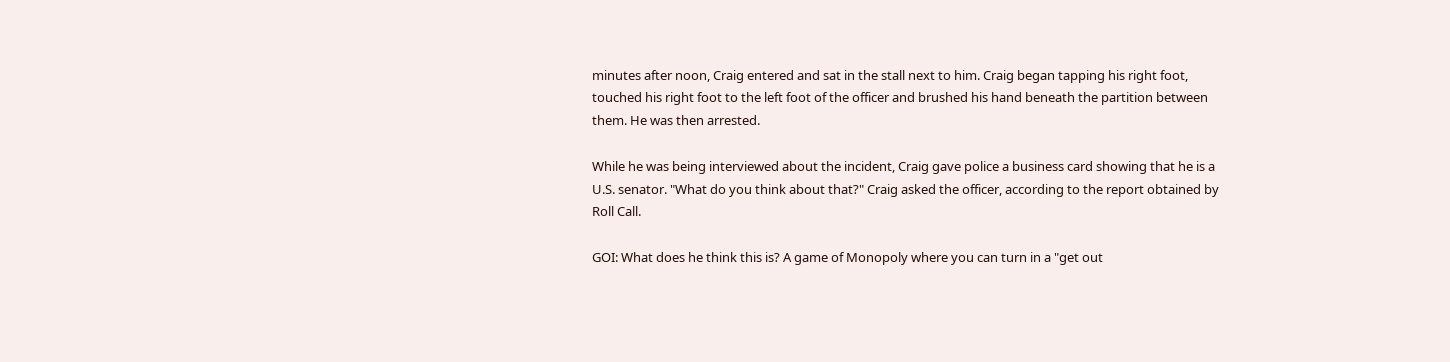minutes after noon, Craig entered and sat in the stall next to him. Craig began tapping his right foot, touched his right foot to the left foot of the officer and brushed his hand beneath the partition between them. He was then arrested.

While he was being interviewed about the incident, Craig gave police a business card showing that he is a U.S. senator. "What do you think about that?" Craig asked the officer, according to the report obtained by Roll Call.

GOI: What does he think this is? A game of Monopoly where you can turn in a "get out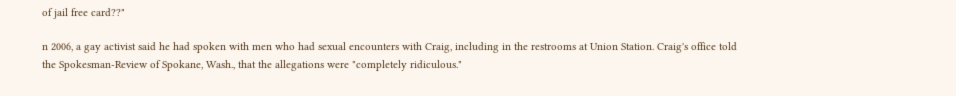of jail free card??"

n 2006, a gay activist said he had spoken with men who had sexual encounters with Craig, including in the restrooms at Union Station. Craig's office told the Spokesman-Review of Spokane, Wash., that the allegations were "completely ridiculous."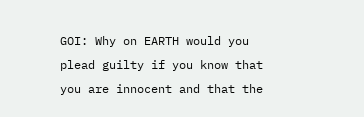GOI: Why on EARTH would you plead guilty if you know that you are innocent and that the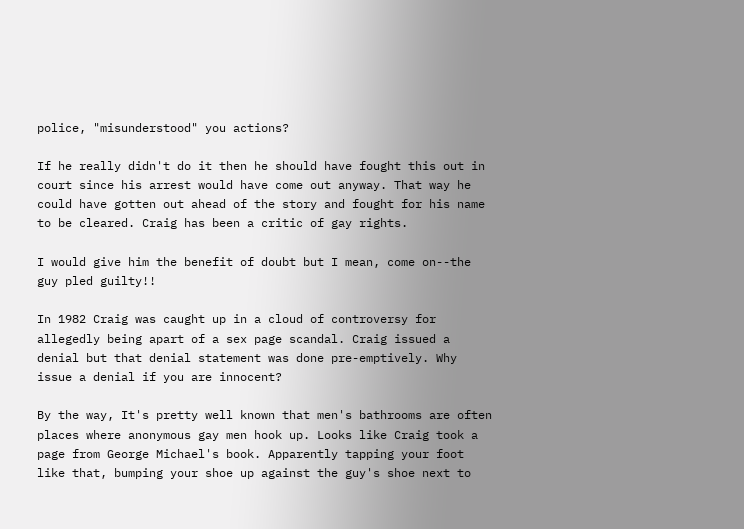police, "misunderstood" you actions?

If he really didn't do it then he should have fought this out in court since his arrest would have come out anyway. That way he could have gotten out ahead of the story and fought for his name to be cleared. Craig has been a critic of gay rights.

I would give him the benefit of doubt but I mean, come on--the guy pled guilty!!

In 1982 Craig was caught up in a cloud of controversy for allegedly being apart of a sex page scandal. Craig issued a denial but that denial statement was done pre-emptively. Why issue a denial if you are innocent?

By the way, It's pretty well known that men's bathrooms are often places where anonymous gay men hook up. Looks like Craig took a page from George Michael's book. Apparently tapping your foot like that, bumping your shoe up against the guy's shoe next to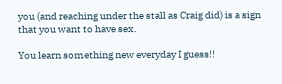you (and reaching under the stall as Craig did) is a sign that you want to have sex.

You learn something new everyday I guess!!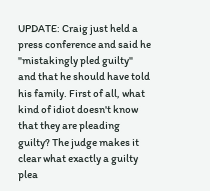UPDATE: Craig just held a press conference and said he "mistakingly pled guilty" and that he should have told his family. First of all, what kind of idiot doesn't know that they are pleading guilty? The judge makes it clear what exactly a guilty plea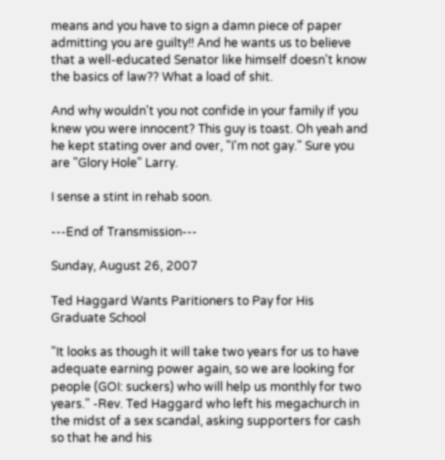means and you have to sign a damn piece of paper admitting you are guilty!! And he wants us to believe that a well-educated Senator like himself doesn't know the basics of law?? What a load of shit.

And why wouldn't you not confide in your family if you knew you were innocent? This guy is toast. Oh yeah and he kept stating over and over, "I'm not gay." Sure you are "Glory Hole" Larry.

I sense a stint in rehab soon.

---End of Transmission---

Sunday, August 26, 2007

Ted Haggard Wants Paritioners to Pay for His Graduate School

"It looks as though it will take two years for us to have adequate earning power again, so we are looking for people (GOI: suckers) who will help us monthly for two years." -Rev. Ted Haggard who left his megachurch in the midst of a sex scandal, asking supporters for cash so that he and his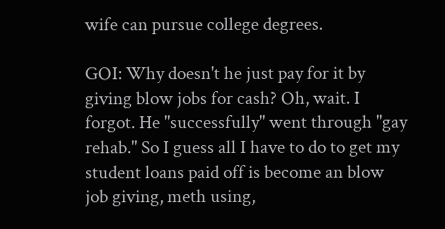wife can pursue college degrees.

GOI: Why doesn't he just pay for it by giving blow jobs for cash? Oh, wait. I forgot. He "successfully" went through "gay rehab." So I guess all I have to do to get my student loans paid off is become an blow job giving, meth using,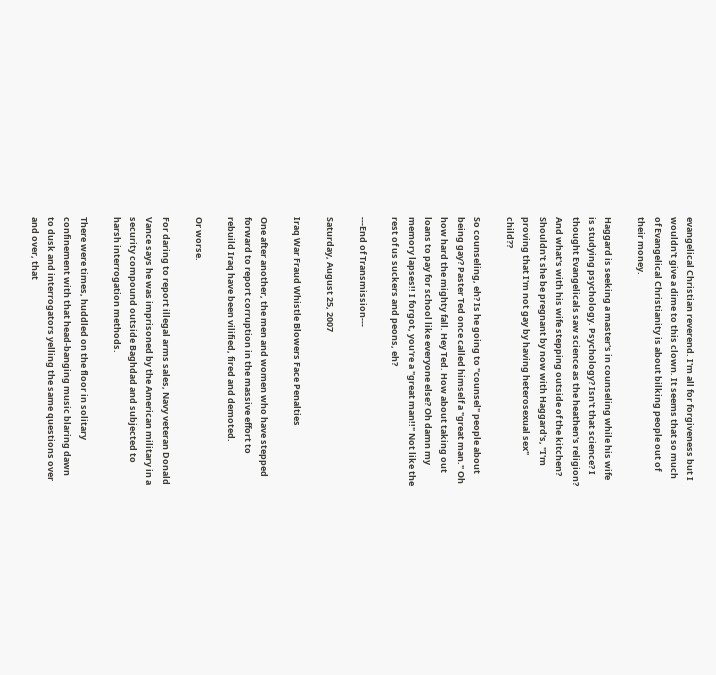evangelical Christian reverend. I'm all for forgiveness but I wouldn't give a dime to this clown. It seems that so much of Evangelical Christianity is about bilking people out of their money.

Haggard is seeking a master's in counseling while his wife is studying psychology. Psychology? Isn't that science? I thought Evangelicals saw science as the heathen's religion? And what's with his wife stepping outside of the kitchen? Shouldn't she be pregnant by now with Haggard's, "I'm proving that I'm not gay by having heterosexual sex" child??

So counseling, eh? Is he going to "counsel" people about being gay? Paster Ted once called himself a "great man." Oh how hard the mighty fall. Hey Ted. How about taking out loans to pay for school like everyone else? Oh damn my memory lapses!! I forgot, you're a "great man!!" Not like the rest of us suckers and peons, eh?

---End of Transmission---

Saturday, August 25, 2007

Iraq War Fraud Whistle Blowers Face Penalties

One after another, the men and women who have stepped forward to report corruption in the massive effort to rebuild Iraq have been vilified, fired and demoted.

Or worse.

For daring to report illegal arms sales, Navy veteran Donald Vance says he was imprisoned by the American military in a security compound outside Baghdad and subjected to harsh interrogation methods.

There were times, huddled on the floor in solitary confinement with that head-banging music blaring dawn to dusk and interrogators yelling the same questions over and over, that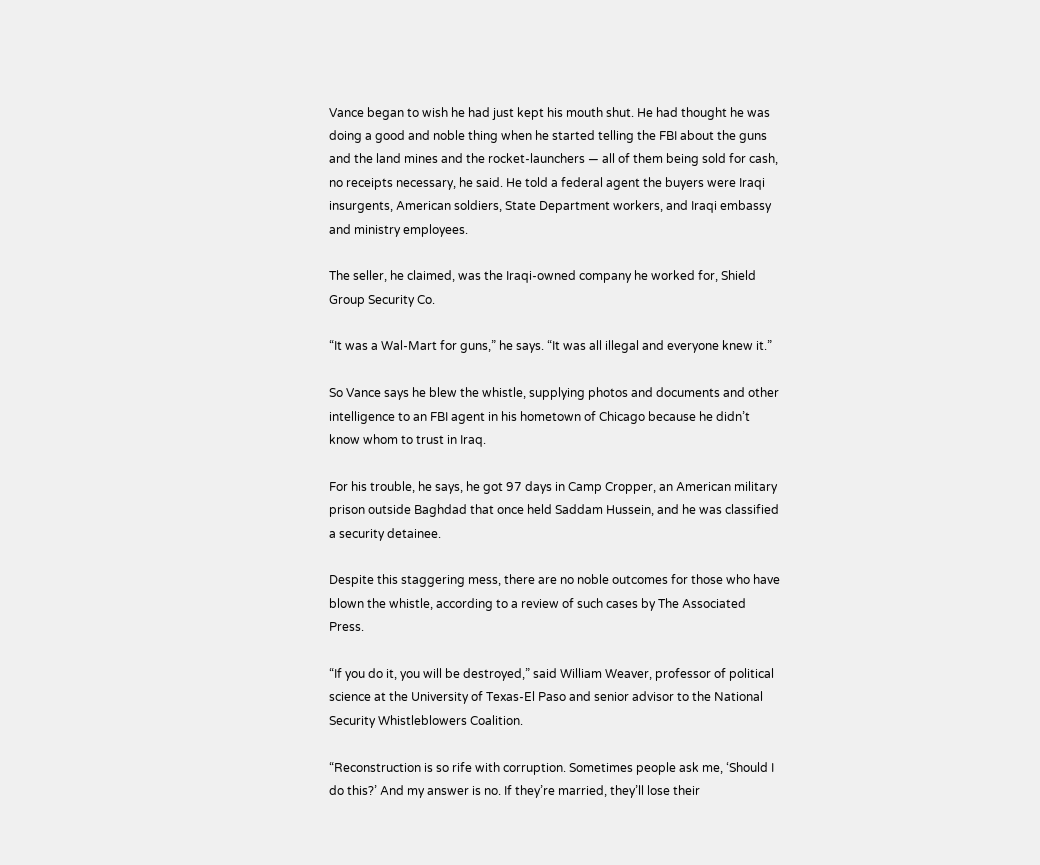Vance began to wish he had just kept his mouth shut. He had thought he was doing a good and noble thing when he started telling the FBI about the guns and the land mines and the rocket-launchers — all of them being sold for cash, no receipts necessary, he said. He told a federal agent the buyers were Iraqi insurgents, American soldiers, State Department workers, and Iraqi embassy and ministry employees.

The seller, he claimed, was the Iraqi-owned company he worked for, Shield Group Security Co.

“It was a Wal-Mart for guns,” he says. “It was all illegal and everyone knew it.”

So Vance says he blew the whistle, supplying photos and documents and other intelligence to an FBI agent in his hometown of Chicago because he didn’t know whom to trust in Iraq.

For his trouble, he says, he got 97 days in Camp Cropper, an American military prison outside Baghdad that once held Saddam Hussein, and he was classified a security detainee.

Despite this staggering mess, there are no noble outcomes for those who have blown the whistle, according to a review of such cases by The Associated Press.

“If you do it, you will be destroyed,” said William Weaver, professor of political science at the University of Texas-El Paso and senior advisor to the National Security Whistleblowers Coalition.

“Reconstruction is so rife with corruption. Sometimes people ask me, ‘Should I do this?’ And my answer is no. If they’re married, they’ll lose their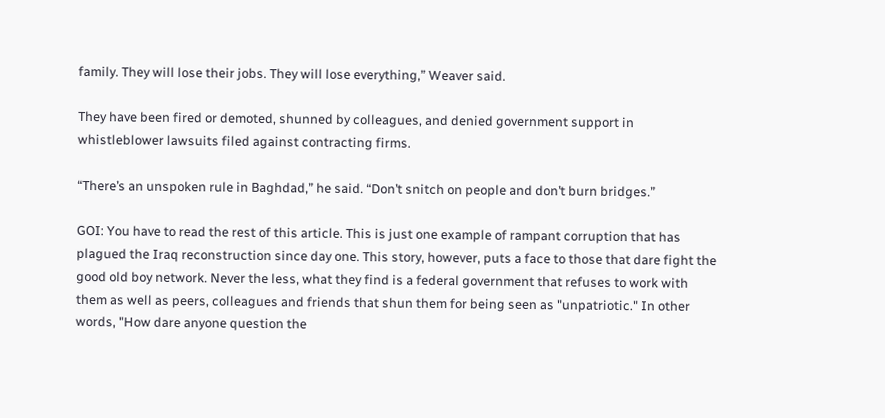family. They will lose their jobs. They will lose everything,” Weaver said.

They have been fired or demoted, shunned by colleagues, and denied government support in whistleblower lawsuits filed against contracting firms.

“There’s an unspoken rule in Baghdad,” he said. “Don’t snitch on people and don’t burn bridges.”

GOI: You have to read the rest of this article. This is just one example of rampant corruption that has plagued the Iraq reconstruction since day one. This story, however, puts a face to those that dare fight the good old boy network. Never the less, what they find is a federal government that refuses to work with them as well as peers, colleagues and friends that shun them for being seen as "unpatriotic." In other words, "How dare anyone question the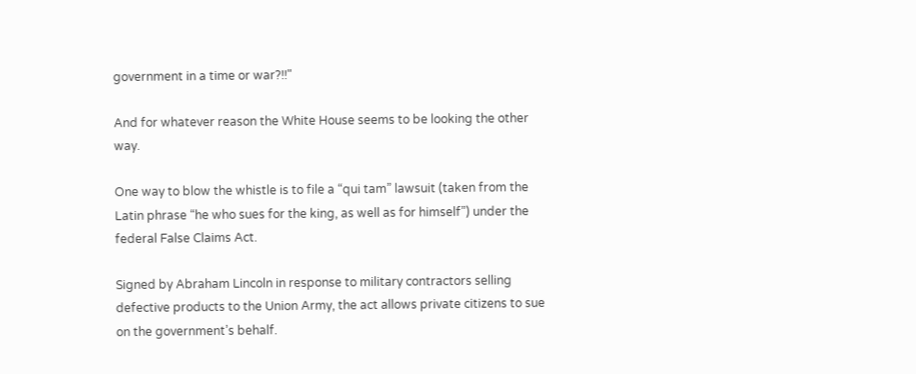government in a time or war?!!"

And for whatever reason the White House seems to be looking the other way.

One way to blow the whistle is to file a “qui tam” lawsuit (taken from the Latin phrase “he who sues for the king, as well as for himself”) under the federal False Claims Act.

Signed by Abraham Lincoln in response to military contractors selling defective products to the Union Army, the act allows private citizens to sue on the government’s behalf.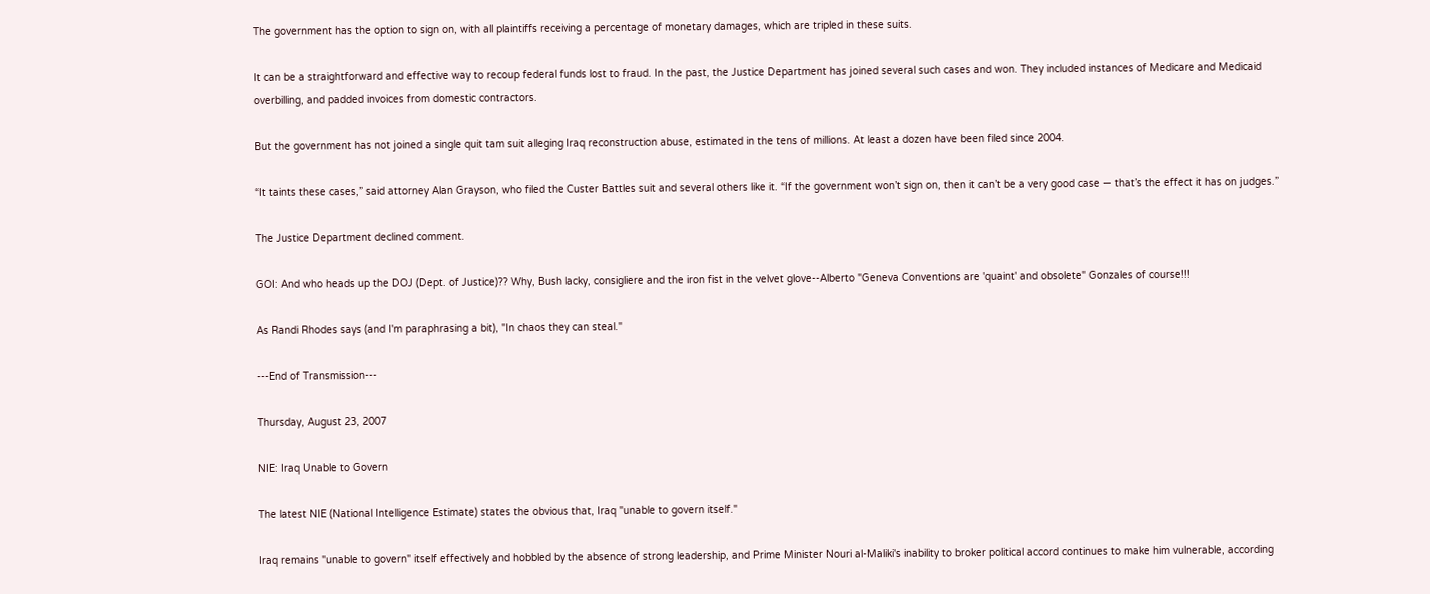The government has the option to sign on, with all plaintiffs receiving a percentage of monetary damages, which are tripled in these suits.

It can be a straightforward and effective way to recoup federal funds lost to fraud. In the past, the Justice Department has joined several such cases and won. They included instances of Medicare and Medicaid overbilling, and padded invoices from domestic contractors.

But the government has not joined a single quit tam suit alleging Iraq reconstruction abuse, estimated in the tens of millions. At least a dozen have been filed since 2004.

“It taints these cases,” said attorney Alan Grayson, who filed the Custer Battles suit and several others like it. “If the government won’t sign on, then it can’t be a very good case — that’s the effect it has on judges.”

The Justice Department declined comment.

GOI: And who heads up the DOJ (Dept. of Justice)?? Why, Bush lacky, consigliere and the iron fist in the velvet glove--Alberto "Geneva Conventions are 'quaint' and obsolete" Gonzales of course!!!

As Randi Rhodes says (and I'm paraphrasing a bit), "In chaos they can steal."

---End of Transmission---

Thursday, August 23, 2007

NIE: Iraq Unable to Govern

The latest NIE (National Intelligence Estimate) states the obvious that, Iraq "unable to govern itself."

Iraq remains "unable to govern" itself effectively and hobbled by the absence of strong leadership, and Prime Minister Nouri al-Maliki's inability to broker political accord continues to make him vulnerable, according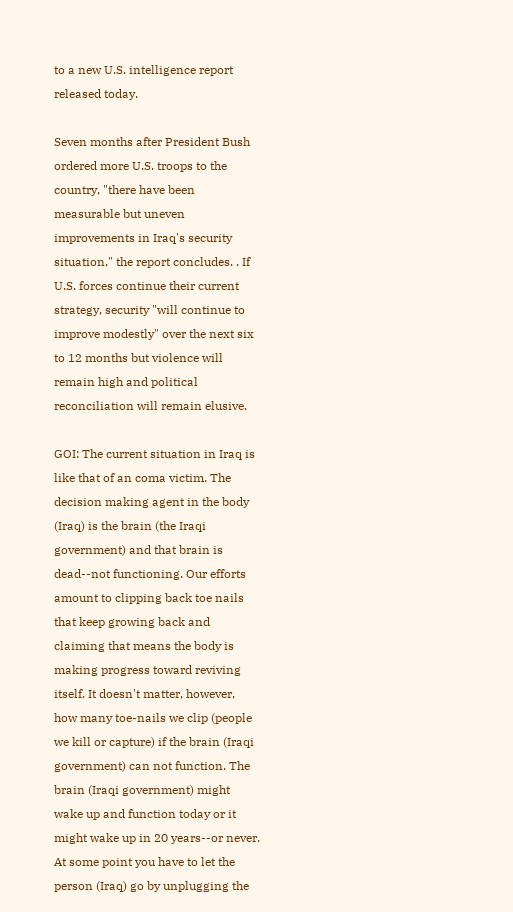to a new U.S. intelligence report released today.

Seven months after President Bush ordered more U.S. troops to the country, "there have been measurable but uneven improvements in Iraq's security situation," the report concludes. . If U.S. forces continue their current strategy, security "will continue to improve modestly" over the next six to 12 months but violence will remain high and political reconciliation will remain elusive.

GOI: The current situation in Iraq is like that of an coma victim. The decision making agent in the body (Iraq) is the brain (the Iraqi government) and that brain is dead--not functioning. Our efforts amount to clipping back toe nails that keep growing back and claiming that means the body is making progress toward reviving itself. It doesn't matter, however, how many toe-nails we clip (people we kill or capture) if the brain (Iraqi government) can not function. The brain (Iraqi government) might wake up and function today or it might wake up in 20 years--or never. At some point you have to let the person (Iraq) go by unplugging the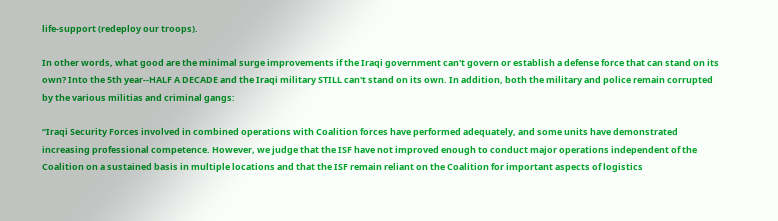life-support (redeploy our troops).

In other words, what good are the minimal surge improvements if the Iraqi government can't govern or establish a defense force that can stand on its own? Into the 5th year--HALF A DECADE and the Iraqi military STILL can't stand on its own. In addition, both the military and police remain corrupted by the various militias and criminal gangs:

“Iraqi Security Forces involved in combined operations with Coalition forces have performed adequately, and some units have demonstrated increasing professional competence. However, we judge that the ISF have not improved enough to conduct major operations independent of the Coalition on a sustained basis in multiple locations and that the ISF remain reliant on the Coalition for important aspects of logistics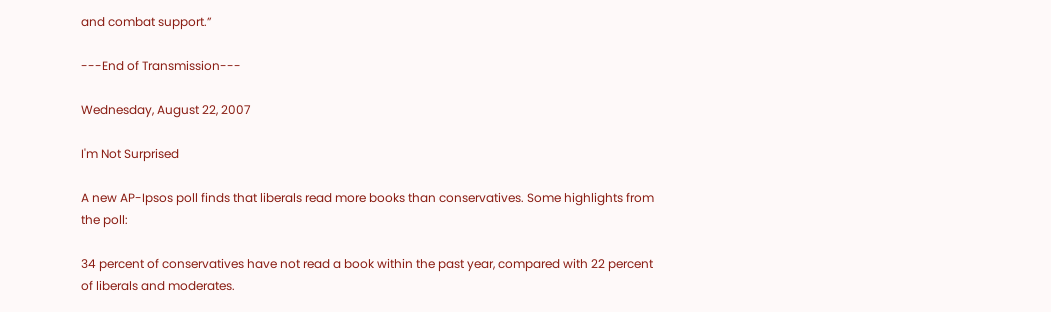and combat support.”

---End of Transmission---

Wednesday, August 22, 2007

I'm Not Surprised

A new AP-Ipsos poll finds that liberals read more books than conservatives. Some highlights from the poll:

34 percent of conservatives have not read a book within the past year, compared with 22 percent of liberals and moderates.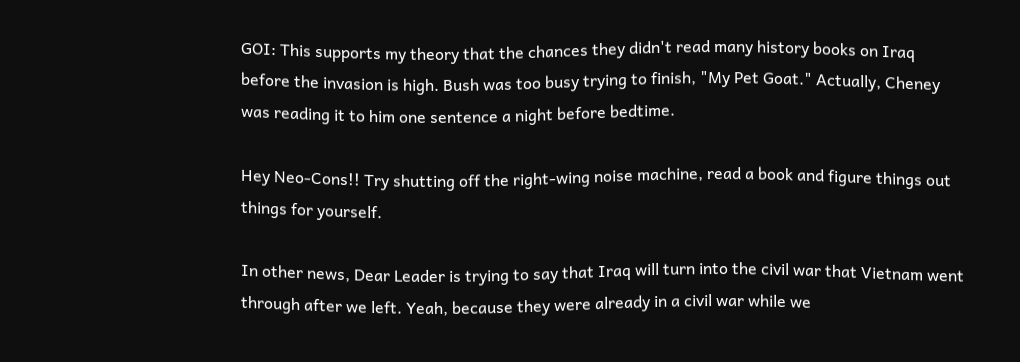GOI: This supports my theory that the chances they didn't read many history books on Iraq before the invasion is high. Bush was too busy trying to finish, "My Pet Goat." Actually, Cheney was reading it to him one sentence a night before bedtime.

Hey Neo-Cons!! Try shutting off the right-wing noise machine, read a book and figure things out things for yourself.

In other news, Dear Leader is trying to say that Iraq will turn into the civil war that Vietnam went through after we left. Yeah, because they were already in a civil war while we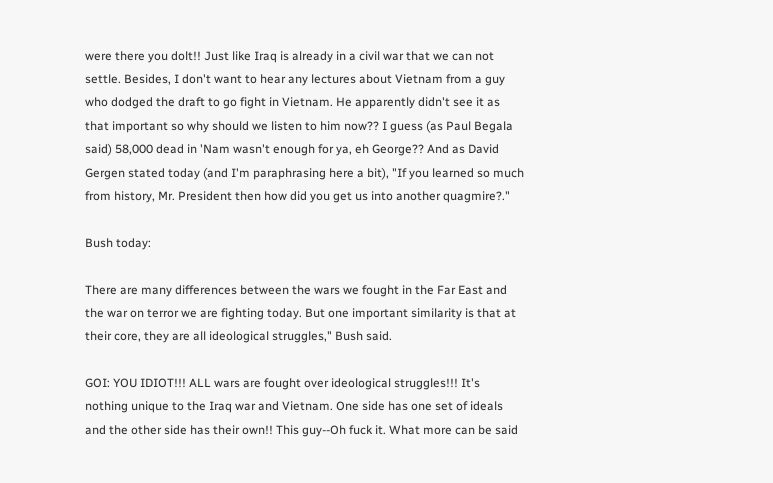were there you dolt!! Just like Iraq is already in a civil war that we can not settle. Besides, I don't want to hear any lectures about Vietnam from a guy who dodged the draft to go fight in Vietnam. He apparently didn't see it as that important so why should we listen to him now?? I guess (as Paul Begala said) 58,000 dead in 'Nam wasn't enough for ya, eh George?? And as David Gergen stated today (and I'm paraphrasing here a bit), "If you learned so much from history, Mr. President then how did you get us into another quagmire?."

Bush today:

There are many differences between the wars we fought in the Far East and the war on terror we are fighting today. But one important similarity is that at their core, they are all ideological struggles," Bush said.

GOI: YOU IDIOT!!! ALL wars are fought over ideological struggles!!! It's nothing unique to the Iraq war and Vietnam. One side has one set of ideals and the other side has their own!! This guy--Oh fuck it. What more can be said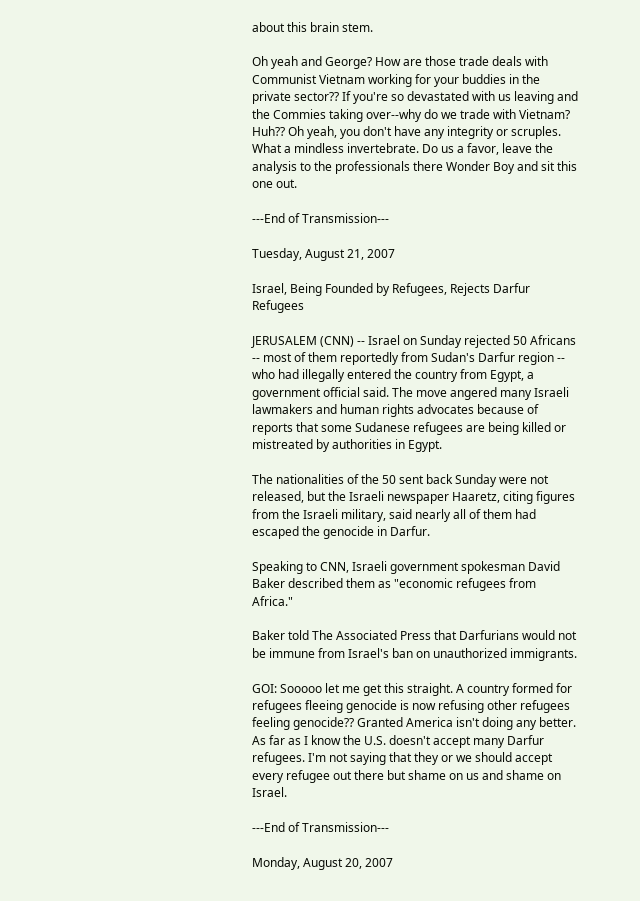about this brain stem.

Oh yeah and George? How are those trade deals with Communist Vietnam working for your buddies in the private sector?? If you're so devastated with us leaving and the Commies taking over--why do we trade with Vietnam? Huh?? Oh yeah, you don't have any integrity or scruples. What a mindless invertebrate. Do us a favor, leave the analysis to the professionals there Wonder Boy and sit this one out.

---End of Transmission---

Tuesday, August 21, 2007

Israel, Being Founded by Refugees, Rejects Darfur Refugees

JERUSALEM (CNN) -- Israel on Sunday rejected 50 Africans -- most of them reportedly from Sudan's Darfur region -- who had illegally entered the country from Egypt, a government official said. The move angered many Israeli lawmakers and human rights advocates because of reports that some Sudanese refugees are being killed or mistreated by authorities in Egypt.

The nationalities of the 50 sent back Sunday were not released, but the Israeli newspaper Haaretz, citing figures from the Israeli military, said nearly all of them had escaped the genocide in Darfur.

Speaking to CNN, Israeli government spokesman David Baker described them as "economic refugees from Africa."

Baker told The Associated Press that Darfurians would not be immune from Israel's ban on unauthorized immigrants.

GOI: Sooooo let me get this straight. A country formed for refugees fleeing genocide is now refusing other refugees feeling genocide?? Granted America isn't doing any better. As far as I know the U.S. doesn't accept many Darfur refugees. I'm not saying that they or we should accept every refugee out there but shame on us and shame on Israel.

---End of Transmission---

Monday, August 20, 2007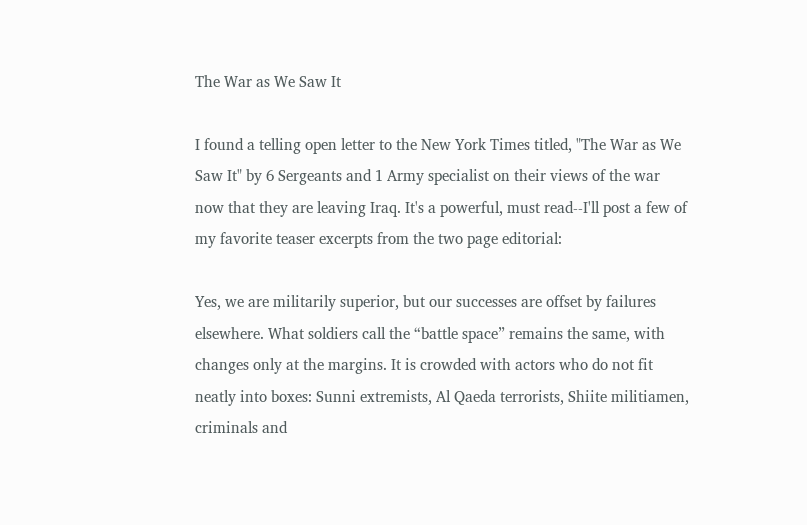The War as We Saw It

I found a telling open letter to the New York Times titled, "The War as We Saw It" by 6 Sergeants and 1 Army specialist on their views of the war now that they are leaving Iraq. It's a powerful, must read--I'll post a few of my favorite teaser excerpts from the two page editorial:

Yes, we are militarily superior, but our successes are offset by failures elsewhere. What soldiers call the “battle space” remains the same, with changes only at the margins. It is crowded with actors who do not fit neatly into boxes: Sunni extremists, Al Qaeda terrorists, Shiite militiamen, criminals and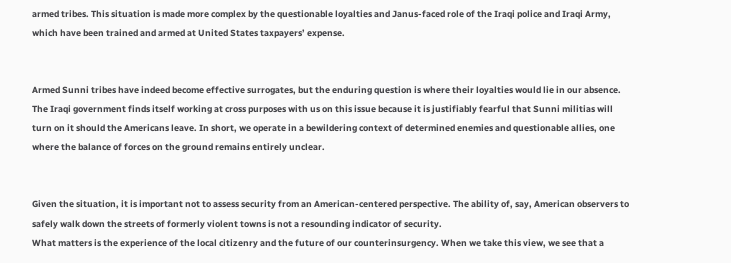armed tribes. This situation is made more complex by the questionable loyalties and Janus-faced role of the Iraqi police and Iraqi Army, which have been trained and armed at United States taxpayers’ expense.


Armed Sunni tribes have indeed become effective surrogates, but the enduring question is where their loyalties would lie in our absence. The Iraqi government finds itself working at cross purposes with us on this issue because it is justifiably fearful that Sunni militias will turn on it should the Americans leave. In short, we operate in a bewildering context of determined enemies and questionable allies, one where the balance of forces on the ground remains entirely unclear.


Given the situation, it is important not to assess security from an American-centered perspective. The ability of, say, American observers to safely walk down the streets of formerly violent towns is not a resounding indicator of security.
What matters is the experience of the local citizenry and the future of our counterinsurgency. When we take this view, we see that a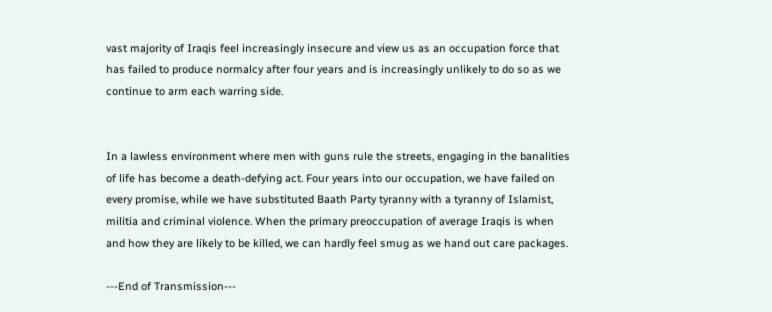vast majority of Iraqis feel increasingly insecure and view us as an occupation force that has failed to produce normalcy after four years and is increasingly unlikely to do so as we continue to arm each warring side.


In a lawless environment where men with guns rule the streets, engaging in the banalities of life has become a death-defying act. Four years into our occupation, we have failed on every promise, while we have substituted Baath Party tyranny with a tyranny of Islamist, militia and criminal violence. When the primary preoccupation of average Iraqis is when and how they are likely to be killed, we can hardly feel smug as we hand out care packages.

---End of Transmission---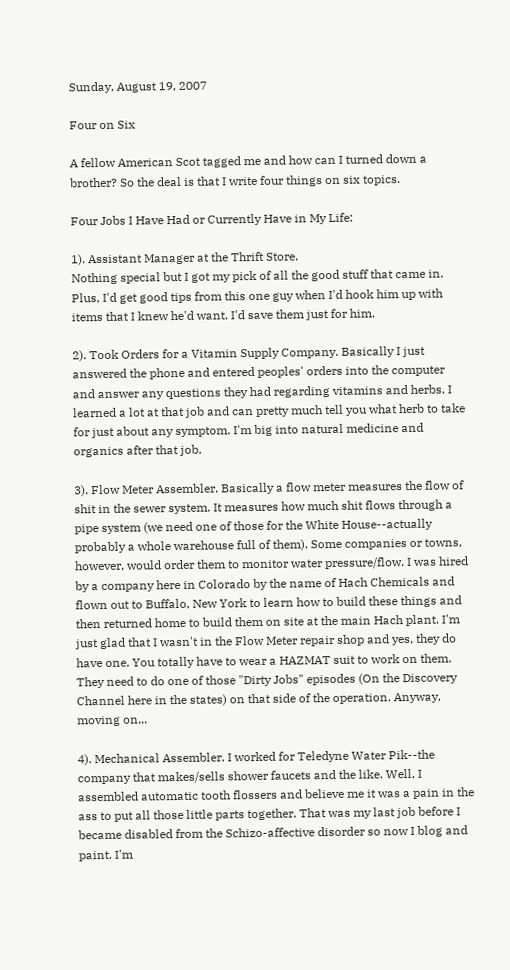Sunday, August 19, 2007

Four on Six

A fellow American Scot tagged me and how can I turned down a brother? So the deal is that I write four things on six topics.

Four Jobs I Have Had or Currently Have in My Life:

1). Assistant Manager at the Thrift Store.
Nothing special but I got my pick of all the good stuff that came in. Plus, I'd get good tips from this one guy when I'd hook him up with items that I knew he'd want. I'd save them just for him.

2). Took Orders for a Vitamin Supply Company. Basically I just answered the phone and entered peoples' orders into the computer and answer any questions they had regarding vitamins and herbs. I learned a lot at that job and can pretty much tell you what herb to take for just about any symptom. I'm big into natural medicine and organics after that job.

3). Flow Meter Assembler. Basically a flow meter measures the flow of shit in the sewer system. It measures how much shit flows through a pipe system (we need one of those for the White House--actually probably a whole warehouse full of them). Some companies or towns, however, would order them to monitor water pressure/flow. I was hired by a company here in Colorado by the name of Hach Chemicals and flown out to Buffalo, New York to learn how to build these things and then returned home to build them on site at the main Hach plant. I'm just glad that I wasn't in the Flow Meter repair shop and yes, they do have one. You totally have to wear a HAZMAT suit to work on them. They need to do one of those "Dirty Jobs" episodes (On the Discovery Channel here in the states) on that side of the operation. Anyway, moving on...

4). Mechanical Assembler. I worked for Teledyne Water Pik--the company that makes/sells shower faucets and the like. Well, I assembled automatic tooth flossers and believe me it was a pain in the ass to put all those little parts together. That was my last job before I became disabled from the Schizo-affective disorder so now I blog and paint. I'm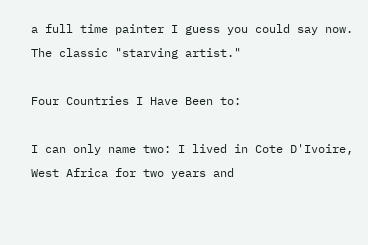a full time painter I guess you could say now. The classic "starving artist."

Four Countries I Have Been to:

I can only name two: I lived in Cote D'Ivoire, West Africa for two years and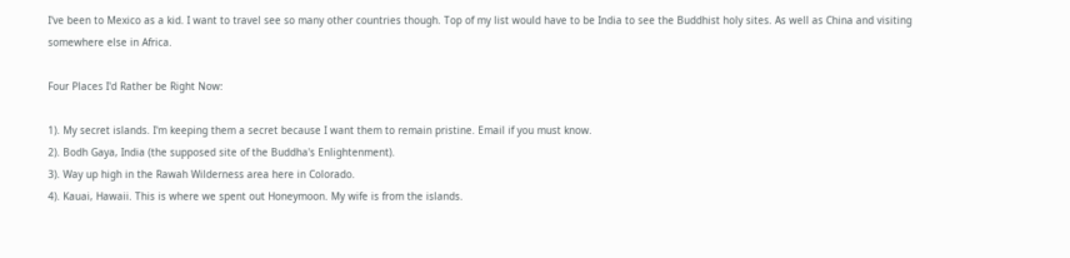I've been to Mexico as a kid. I want to travel see so many other countries though. Top of my list would have to be India to see the Buddhist holy sites. As well as China and visiting somewhere else in Africa.

Four Places I'd Rather be Right Now:

1). My secret islands. I'm keeping them a secret because I want them to remain pristine. Email if you must know.
2). Bodh Gaya, India (the supposed site of the Buddha's Enlightenment).
3). Way up high in the Rawah Wilderness area here in Colorado.
4). Kauai, Hawaii. This is where we spent out Honeymoon. My wife is from the islands.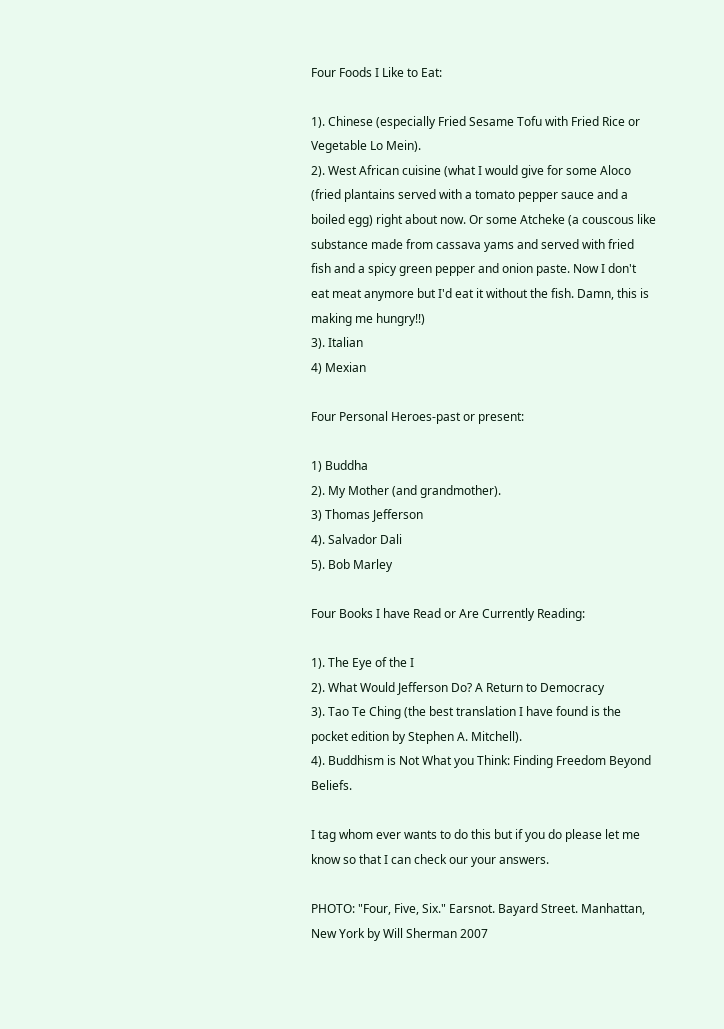Four Foods I Like to Eat:

1). Chinese (especially Fried Sesame Tofu with Fried Rice or Vegetable Lo Mein).
2). West African cuisine (what I would give for some Aloco (fried plantains served with a tomato pepper sauce and a boiled egg) right about now. Or some Atcheke (a couscous like substance made from cassava yams and served with fried fish and a spicy green pepper and onion paste. Now I don't eat meat anymore but I'd eat it without the fish. Damn, this is making me hungry!!)
3). Italian
4) Mexian

Four Personal Heroes-past or present:

1) Buddha
2). My Mother (and grandmother).
3) Thomas Jefferson
4). Salvador Dali
5). Bob Marley

Four Books I have Read or Are Currently Reading:

1). The Eye of the I
2). What Would Jefferson Do? A Return to Democracy
3). Tao Te Ching (the best translation I have found is the pocket edition by Stephen A. Mitchell).
4). Buddhism is Not What you Think: Finding Freedom Beyond Beliefs.

I tag whom ever wants to do this but if you do please let me know so that I can check our your answers.

PHOTO: "Four, Five, Six." Earsnot. Bayard Street. Manhattan, New York by Will Sherman 2007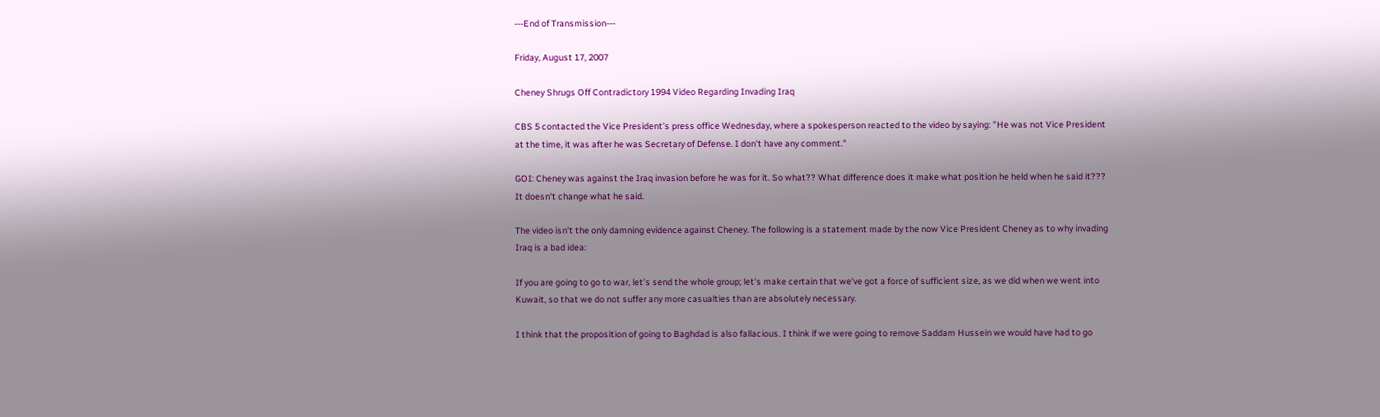---End of Transmission---

Friday, August 17, 2007

Cheney Shrugs Off Contradictory 1994 Video Regarding Invading Iraq

CBS 5 contacted the Vice President's press office Wednesday, where a spokesperson reacted to the video by saying: "He was not Vice President at the time, it was after he was Secretary of Defense. I don't have any comment."

GOI: Cheney was against the Iraq invasion before he was for it. So what?? What difference does it make what position he held when he said it??? It doesn't change what he said.

The video isn't the only damning evidence against Cheney. The following is a statement made by the now Vice President Cheney as to why invading Iraq is a bad idea:

If you are going to go to war, let's send the whole group; let's make certain that we've got a force of sufficient size, as we did when we went into Kuwait, so that we do not suffer any more casualties than are absolutely necessary.

I think that the proposition of going to Baghdad is also fallacious. I think if we were going to remove Saddam Hussein we would have had to go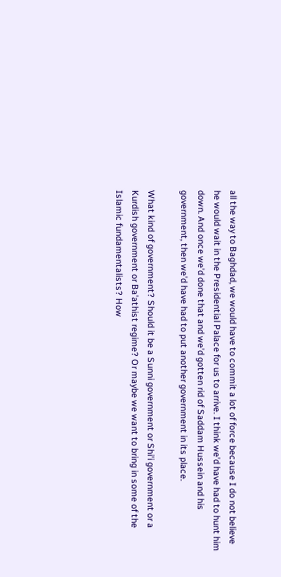all the way to Baghdad, we would have to commit a lot of force because I do not believe he would wait in the Presidential Palace for us to arrive. I think we'd have had to hunt him down. And once we'd done that and we'd gotten rid of Saddam Hussein and his government, then we'd have had to put another government in its place.

What kind of government? Should it be a Sunni government or Shi'i government or a Kurdish government or Ba'athist regime? Or maybe we want to bring in some of the Islamic fundamentalists? How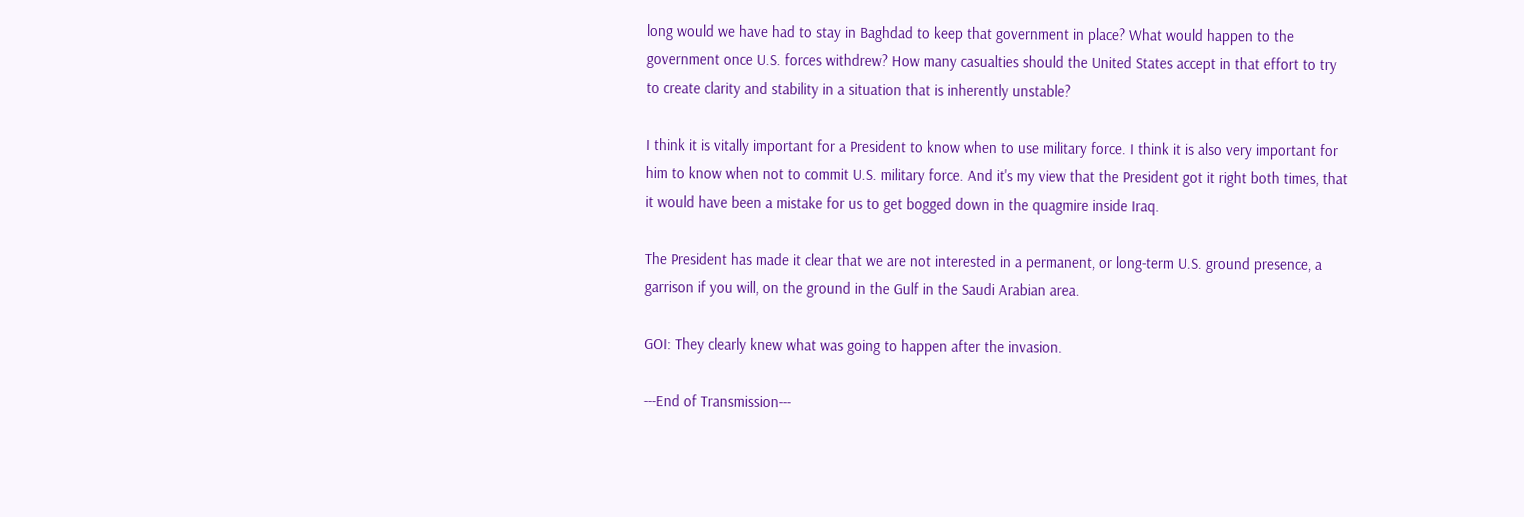long would we have had to stay in Baghdad to keep that government in place? What would happen to the government once U.S. forces withdrew? How many casualties should the United States accept in that effort to try to create clarity and stability in a situation that is inherently unstable?

I think it is vitally important for a President to know when to use military force. I think it is also very important for him to know when not to commit U.S. military force. And it's my view that the President got it right both times, that it would have been a mistake for us to get bogged down in the quagmire inside Iraq.

The President has made it clear that we are not interested in a permanent, or long-term U.S. ground presence, a garrison if you will, on the ground in the Gulf in the Saudi Arabian area.

GOI: They clearly knew what was going to happen after the invasion.

---End of Transmission---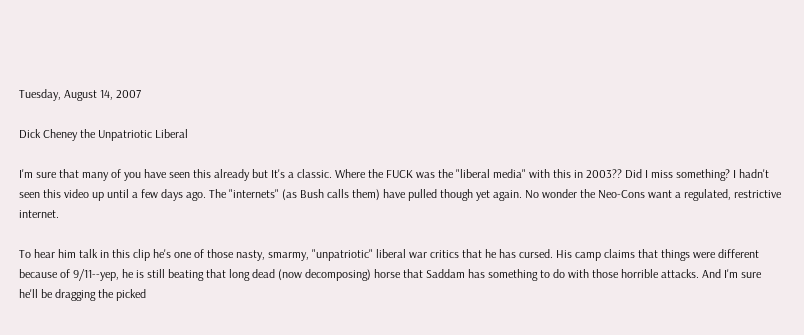Tuesday, August 14, 2007

Dick Cheney the Unpatriotic Liberal

I'm sure that many of you have seen this already but It's a classic. Where the FUCK was the "liberal media" with this in 2003?? Did I miss something? I hadn't seen this video up until a few days ago. The "internets" (as Bush calls them) have pulled though yet again. No wonder the Neo-Cons want a regulated, restrictive internet.

To hear him talk in this clip he's one of those nasty, smarmy, "unpatriotic" liberal war critics that he has cursed. His camp claims that things were different because of 9/11--yep, he is still beating that long dead (now decomposing) horse that Saddam has something to do with those horrible attacks. And I'm sure he'll be dragging the picked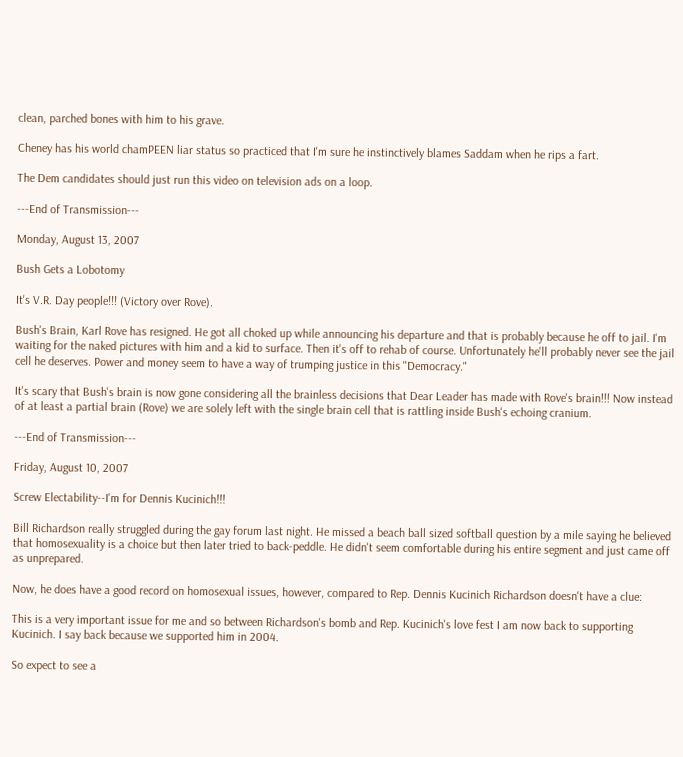clean, parched bones with him to his grave.

Cheney has his world chamPEEN liar status so practiced that I'm sure he instinctively blames Saddam when he rips a fart.

The Dem candidates should just run this video on television ads on a loop.

---End of Transmission---

Monday, August 13, 2007

Bush Gets a Lobotomy

It's V.R. Day people!!! (Victory over Rove).

Bush's Brain, Karl Rove has resigned. He got all choked up while announcing his departure and that is probably because he off to jail. I'm waiting for the naked pictures with him and a kid to surface. Then it's off to rehab of course. Unfortunately he'll probably never see the jail cell he deserves. Power and money seem to have a way of trumping justice in this "Democracy."

It's scary that Bush's brain is now gone considering all the brainless decisions that Dear Leader has made with Rove's brain!!! Now instead of at least a partial brain (Rove) we are solely left with the single brain cell that is rattling inside Bush's echoing cranium.

---End of Transmission---

Friday, August 10, 2007

Screw Electability--I'm for Dennis Kucinich!!!

Bill Richardson really struggled during the gay forum last night. He missed a beach ball sized softball question by a mile saying he believed that homosexuality is a choice but then later tried to back-peddle. He didn't seem comfortable during his entire segment and just came off as unprepared.

Now, he does have a good record on homosexual issues, however, compared to Rep. Dennis Kucinich Richardson doesn't have a clue:

This is a very important issue for me and so between Richardson's bomb and Rep. Kucinich's love fest I am now back to supporting Kucinich. I say back because we supported him in 2004.

So expect to see a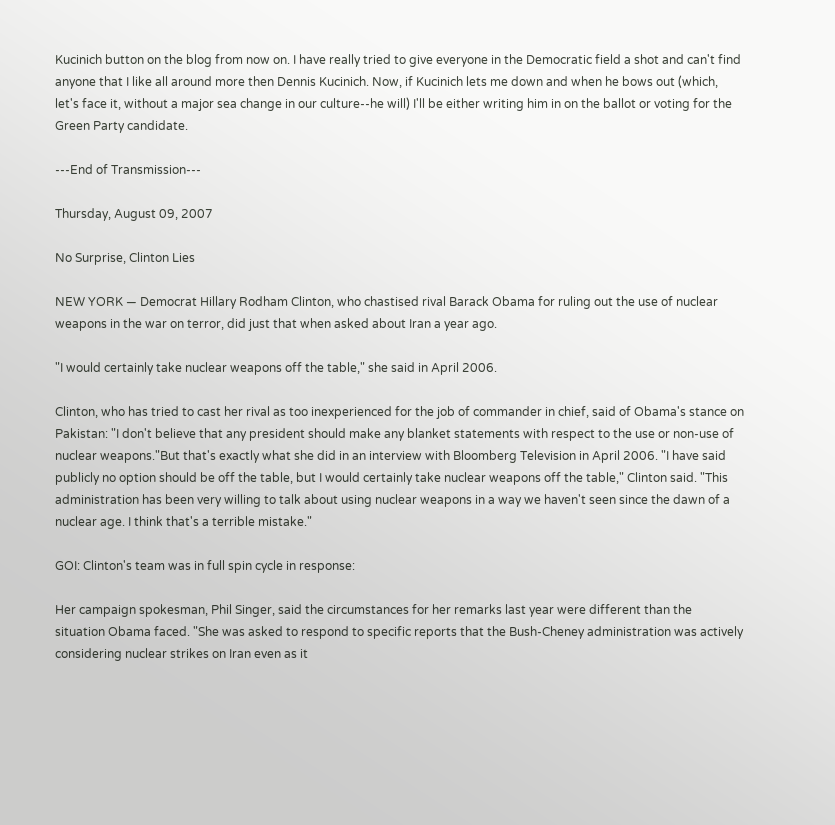Kucinich button on the blog from now on. I have really tried to give everyone in the Democratic field a shot and can't find anyone that I like all around more then Dennis Kucinich. Now, if Kucinich lets me down and when he bows out (which, let's face it, without a major sea change in our culture--he will) I'll be either writing him in on the ballot or voting for the Green Party candidate.

---End of Transmission---

Thursday, August 09, 2007

No Surprise, Clinton Lies

NEW YORK — Democrat Hillary Rodham Clinton, who chastised rival Barack Obama for ruling out the use of nuclear weapons in the war on terror, did just that when asked about Iran a year ago.

"I would certainly take nuclear weapons off the table," she said in April 2006.

Clinton, who has tried to cast her rival as too inexperienced for the job of commander in chief, said of Obama's stance on Pakistan: "I don't believe that any president should make any blanket statements with respect to the use or non-use of nuclear weapons."But that's exactly what she did in an interview with Bloomberg Television in April 2006. "I have said publicly no option should be off the table, but I would certainly take nuclear weapons off the table," Clinton said. "This administration has been very willing to talk about using nuclear weapons in a way we haven't seen since the dawn of a nuclear age. I think that's a terrible mistake."

GOI: Clinton's team was in full spin cycle in response:

Her campaign spokesman, Phil Singer, said the circumstances for her remarks last year were different than the situation Obama faced. "She was asked to respond to specific reports that the Bush-Cheney administration was actively considering nuclear strikes on Iran even as it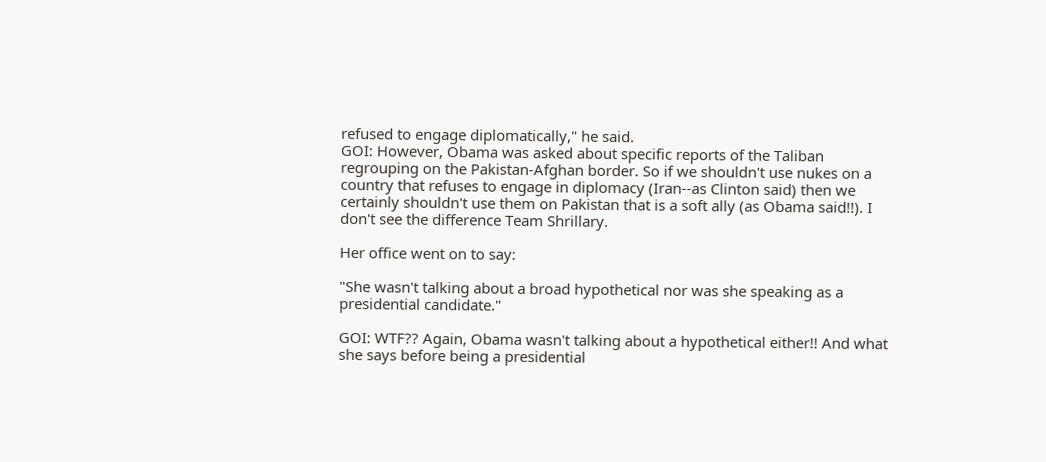refused to engage diplomatically," he said.
GOI: However, Obama was asked about specific reports of the Taliban regrouping on the Pakistan-Afghan border. So if we shouldn't use nukes on a country that refuses to engage in diplomacy (Iran--as Clinton said) then we certainly shouldn't use them on Pakistan that is a soft ally (as Obama said!!). I don't see the difference Team Shrillary.

Her office went on to say:

"She wasn't talking about a broad hypothetical nor was she speaking as a presidential candidate."

GOI: WTF?? Again, Obama wasn't talking about a hypothetical either!! And what she says before being a presidential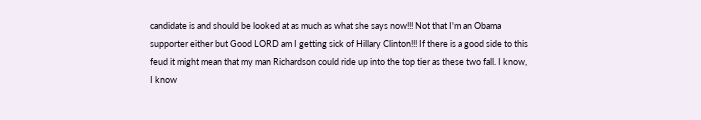candidate is and should be looked at as much as what she says now!!! Not that I'm an Obama supporter either but Good LORD am I getting sick of Hillary Clinton!!! If there is a good side to this feud it might mean that my man Richardson could ride up into the top tier as these two fall. I know, I know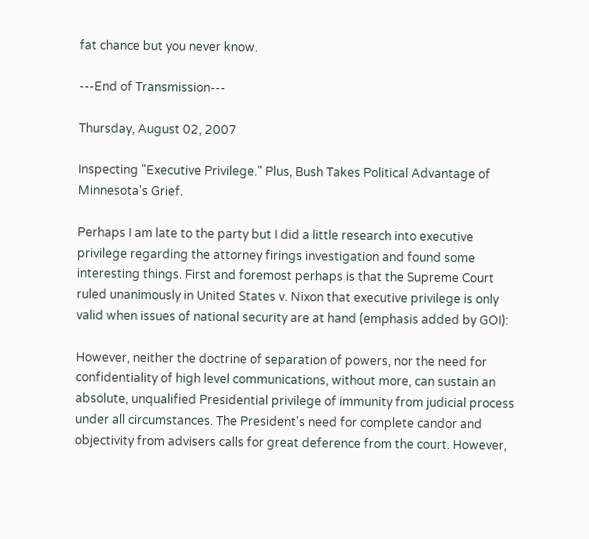fat chance but you never know.

---End of Transmission---

Thursday, August 02, 2007

Inspecting "Executive Privilege." Plus, Bush Takes Political Advantage of Minnesota's Grief.

Perhaps I am late to the party but I did a little research into executive privilege regarding the attorney firings investigation and found some interesting things. First and foremost perhaps is that the Supreme Court ruled unanimously in United States v. Nixon that executive privilege is only valid when issues of national security are at hand (emphasis added by GOI):

However, neither the doctrine of separation of powers, nor the need for confidentiality of high level communications, without more, can sustain an absolute, unqualified Presidential privilege of immunity from judicial process under all circumstances. The President's need for complete candor and objectivity from advisers calls for great deference from the court. However,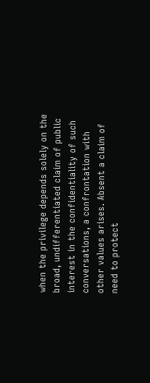when the privilege depends solely on the broad, undifferentiated claim of public interest in the confidentiality of such conversations, a confrontation with other values arises. Absent a claim of need to protect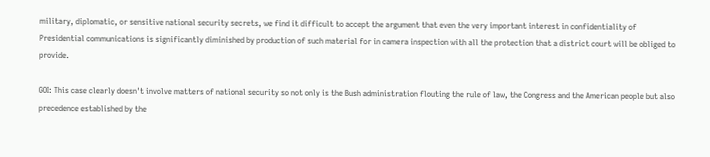military, diplomatic, or sensitive national security secrets, we find it difficult to accept the argument that even the very important interest in confidentiality of Presidential communications is significantly diminished by production of such material for in camera inspection with all the protection that a district court will be obliged to provide.

GOI: This case clearly doesn't involve matters of national security so not only is the Bush administration flouting the rule of law, the Congress and the American people but also precedence established by the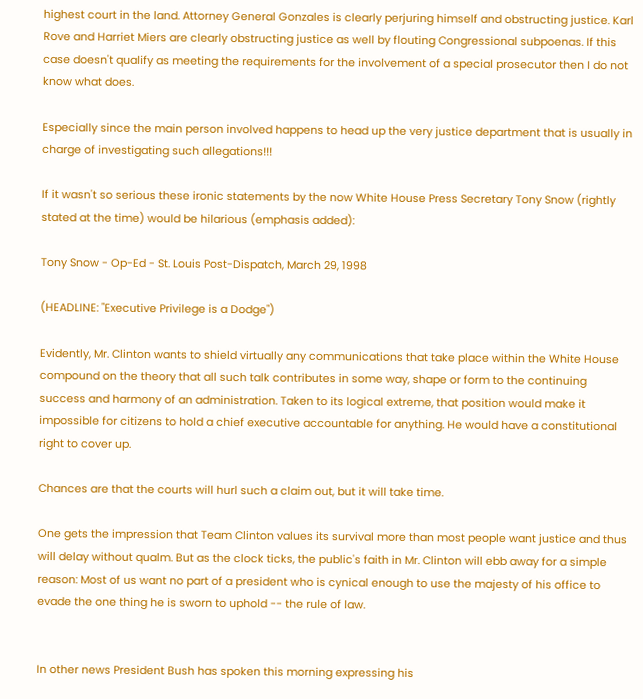highest court in the land. Attorney General Gonzales is clearly perjuring himself and obstructing justice. Karl Rove and Harriet Miers are clearly obstructing justice as well by flouting Congressional subpoenas. If this case doesn't qualify as meeting the requirements for the involvement of a special prosecutor then I do not know what does.

Especially since the main person involved happens to head up the very justice department that is usually in charge of investigating such allegations!!!

If it wasn't so serious these ironic statements by the now White House Press Secretary Tony Snow (rightly stated at the time) would be hilarious (emphasis added):

Tony Snow - Op-Ed - St. Louis Post-Dispatch, March 29, 1998

(HEADLINE: "Executive Privilege is a Dodge")

Evidently, Mr. Clinton wants to shield virtually any communications that take place within the White House compound on the theory that all such talk contributes in some way, shape or form to the continuing success and harmony of an administration. Taken to its logical extreme, that position would make it impossible for citizens to hold a chief executive accountable for anything. He would have a constitutional right to cover up.

Chances are that the courts will hurl such a claim out, but it will take time.

One gets the impression that Team Clinton values its survival more than most people want justice and thus will delay without qualm. But as the clock ticks, the public's faith in Mr. Clinton will ebb away for a simple reason: Most of us want no part of a president who is cynical enough to use the majesty of his office to evade the one thing he is sworn to uphold -- the rule of law.


In other news President Bush has spoken this morning expressing his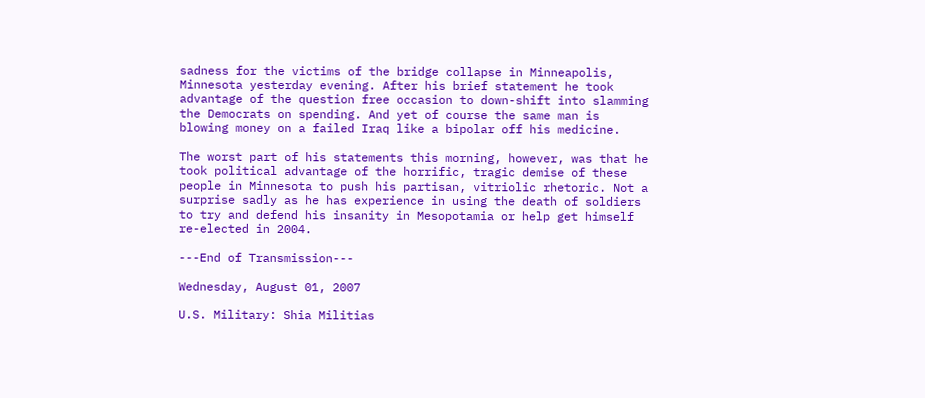sadness for the victims of the bridge collapse in Minneapolis, Minnesota yesterday evening. After his brief statement he took advantage of the question free occasion to down-shift into slamming the Democrats on spending. And yet of course the same man is blowing money on a failed Iraq like a bipolar off his medicine.

The worst part of his statements this morning, however, was that he took political advantage of the horrific, tragic demise of these people in Minnesota to push his partisan, vitriolic rhetoric. Not a surprise sadly as he has experience in using the death of soldiers to try and defend his insanity in Mesopotamia or help get himself re-elected in 2004.

---End of Transmission---

Wednesday, August 01, 2007

U.S. Military: Shia Militias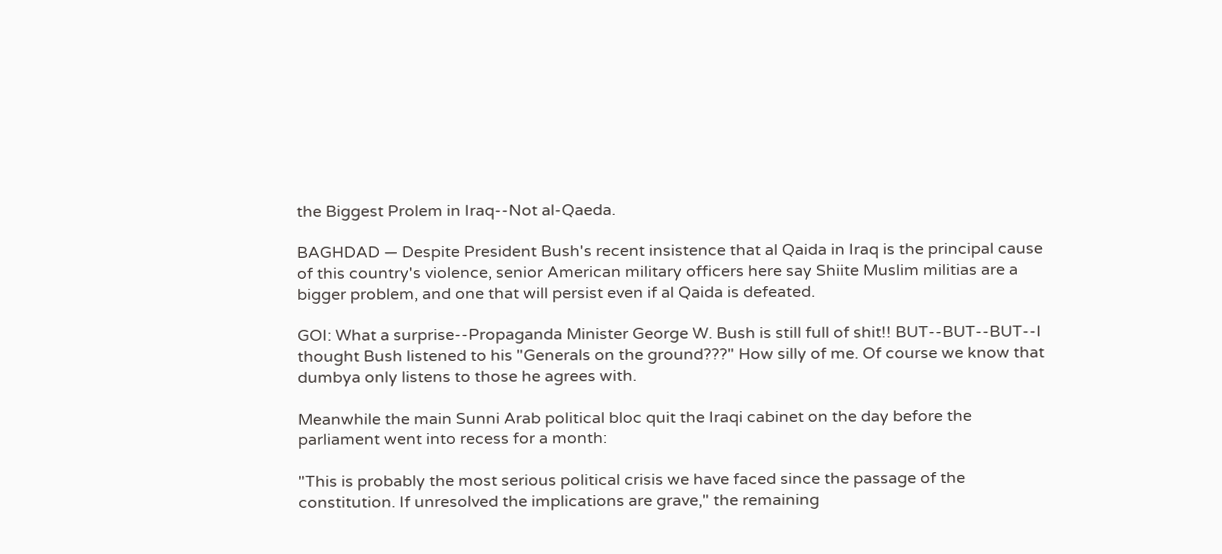the Biggest Prolem in Iraq--Not al-Qaeda.

BAGHDAD — Despite President Bush's recent insistence that al Qaida in Iraq is the principal cause of this country's violence, senior American military officers here say Shiite Muslim militias are a bigger problem, and one that will persist even if al Qaida is defeated.

GOI: What a surprise--Propaganda Minister George W. Bush is still full of shit!! BUT--BUT--BUT--I thought Bush listened to his "Generals on the ground???" How silly of me. Of course we know that dumbya only listens to those he agrees with.

Meanwhile the main Sunni Arab political bloc quit the Iraqi cabinet on the day before the parliament went into recess for a month:

"This is probably the most serious political crisis we have faced since the passage of the constitution. If unresolved the implications are grave," the remaining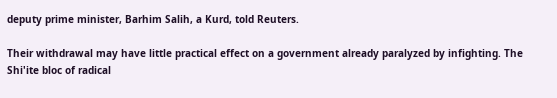deputy prime minister, Barhim Salih, a Kurd, told Reuters.

Their withdrawal may have little practical effect on a government already paralyzed by infighting. The Shi'ite bloc of radical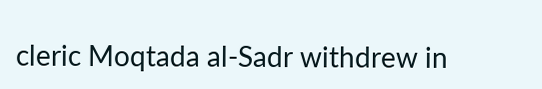cleric Moqtada al-Sadr withdrew in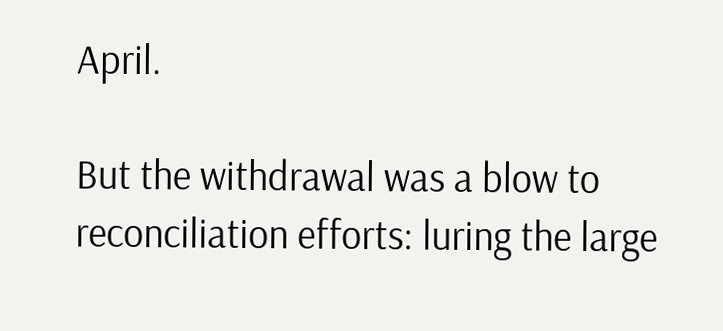April.

But the withdrawal was a blow to reconciliation efforts: luring the large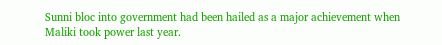Sunni bloc into government had been hailed as a major achievement when Maliki took power last year.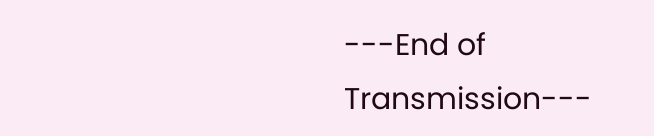---End of Transmission---